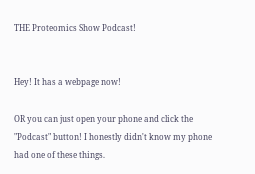THE Proteomics Show Podcast!


Hey! It has a webpage now!

OR you can just open your phone and click the "Podcast" button! I honestly didn't know my phone had one of these things.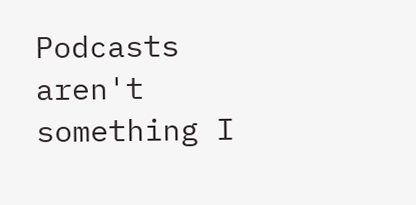Podcasts aren't something I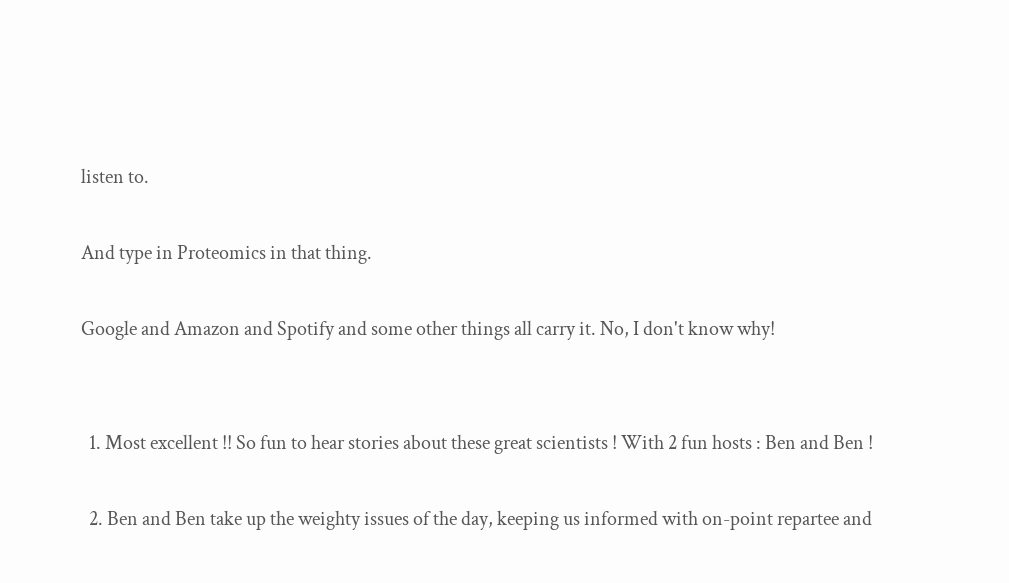listen to.

And type in Proteomics in that thing.

Google and Amazon and Spotify and some other things all carry it. No, I don't know why!


  1. Most excellent !! So fun to hear stories about these great scientists ! With 2 fun hosts : Ben and Ben !

  2. Ben and Ben take up the weighty issues of the day, keeping us informed with on-point repartee and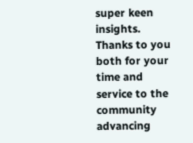super keen insights. Thanks to you both for your time and service to the community advancing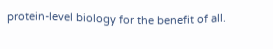protein-level biology for the benefit of all.